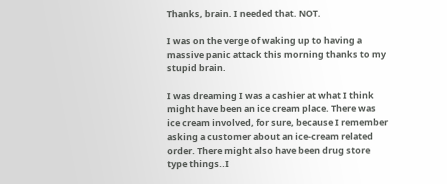Thanks, brain. I needed that. NOT.

I was on the verge of waking up to having a massive panic attack this morning thanks to my stupid brain.

I was dreaming I was a cashier at what I think might have been an ice cream place. There was ice cream involved, for sure, because I remember asking a customer about an ice-cream related order. There might also have been drug store type things..I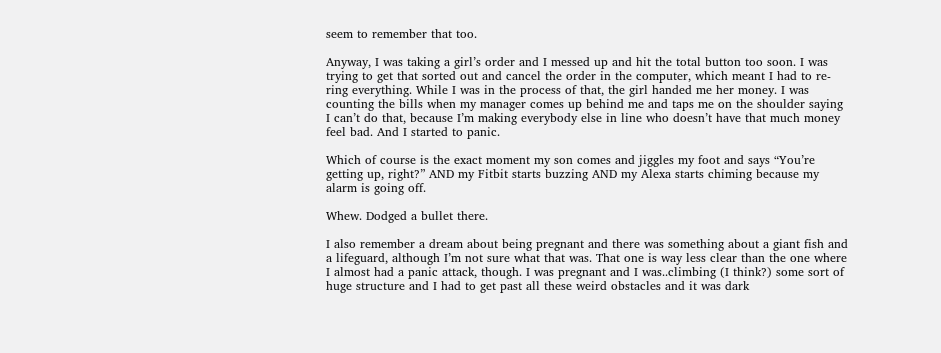seem to remember that too.

Anyway, I was taking a girl’s order and I messed up and hit the total button too soon. I was trying to get that sorted out and cancel the order in the computer, which meant I had to re-ring everything. While I was in the process of that, the girl handed me her money. I was counting the bills when my manager comes up behind me and taps me on the shoulder saying I can’t do that, because I’m making everybody else in line who doesn’t have that much money feel bad. And I started to panic.

Which of course is the exact moment my son comes and jiggles my foot and says “You’re getting up, right?” AND my Fitbit starts buzzing AND my Alexa starts chiming because my alarm is going off.

Whew. Dodged a bullet there.

I also remember a dream about being pregnant and there was something about a giant fish and a lifeguard, although I’m not sure what that was. That one is way less clear than the one where I almost had a panic attack, though. I was pregnant and I was..climbing (I think?) some sort of huge structure and I had to get past all these weird obstacles and it was dark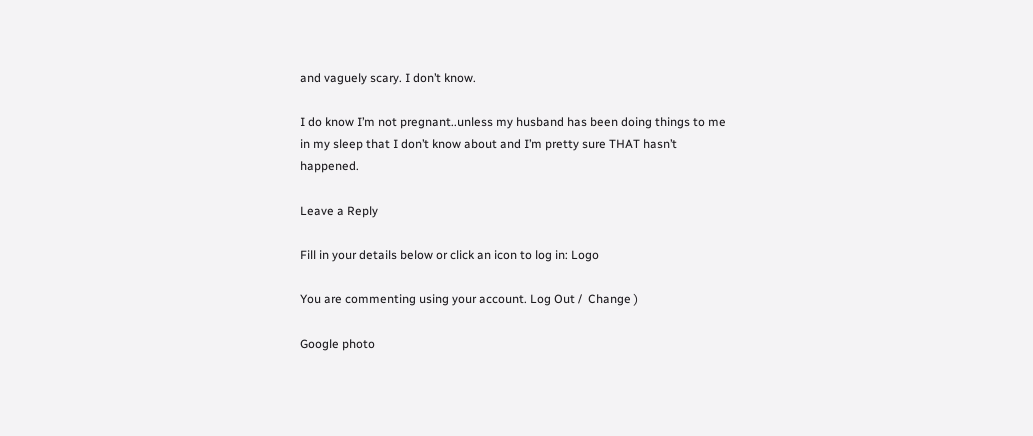and vaguely scary. I don’t know.

I do know I’m not pregnant..unless my husband has been doing things to me in my sleep that I don’t know about and I’m pretty sure THAT hasn’t happened.

Leave a Reply

Fill in your details below or click an icon to log in: Logo

You are commenting using your account. Log Out /  Change )

Google photo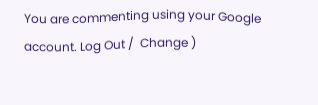You are commenting using your Google account. Log Out /  Change )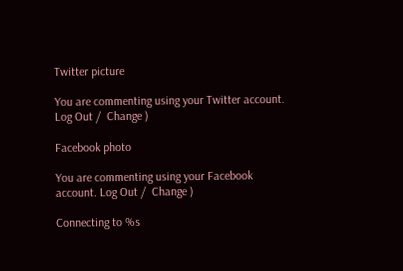Twitter picture

You are commenting using your Twitter account. Log Out /  Change )

Facebook photo

You are commenting using your Facebook account. Log Out /  Change )

Connecting to %s